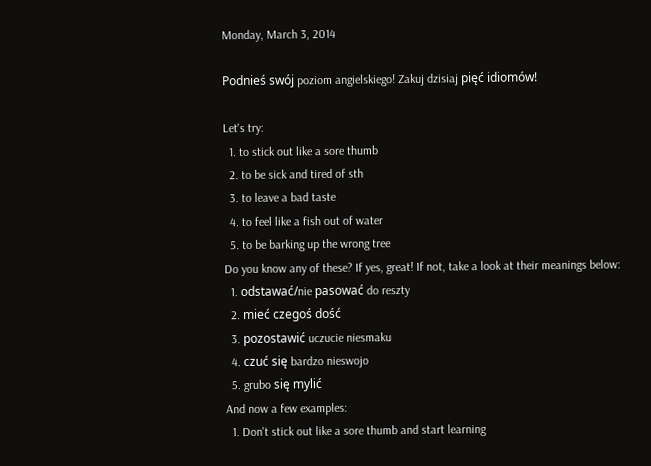Monday, March 3, 2014

Podnieś swój poziom angielskiego! Zakuj dzisiaj pięć idiomów!

Let's try:
  1. to stick out like a sore thumb
  2. to be sick and tired of sth
  3. to leave a bad taste
  4. to feel like a fish out of water
  5. to be barking up the wrong tree
Do you know any of these? If yes, great! If not, take a look at their meanings below:
  1. odstawać/nie pasować do reszty
  2. mieć czegoś dość
  3. pozostawić uczucie niesmaku
  4. czuć się bardzo nieswojo
  5. grubo się mylić
And now a few examples:
  1. Don't stick out like a sore thumb and start learning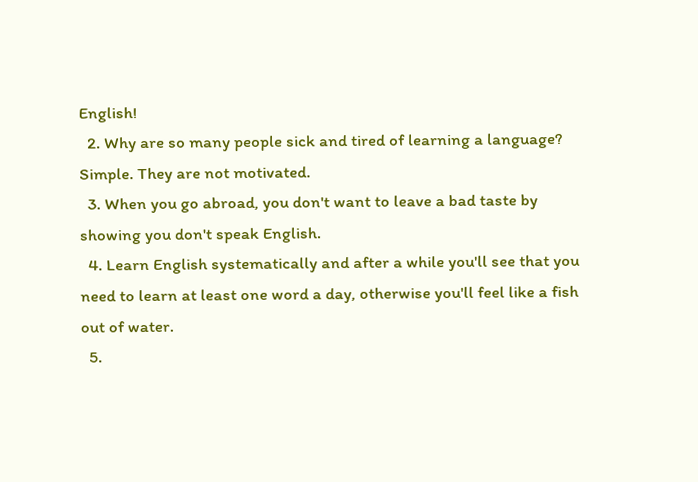English!
  2. Why are so many people sick and tired of learning a language? Simple. They are not motivated.
  3. When you go abroad, you don't want to leave a bad taste by showing you don't speak English.
  4. Learn English systematically and after a while you'll see that you need to learn at least one word a day, otherwise you'll feel like a fish out of water.
  5.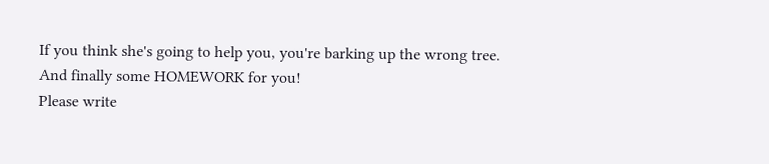If you think she's going to help you, you're barking up the wrong tree.
And finally some HOMEWORK for you!
Please write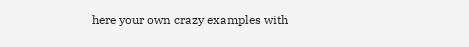here your own crazy examples with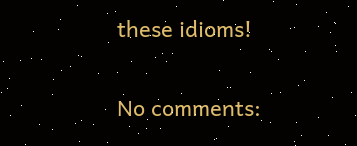these idioms!

No comments: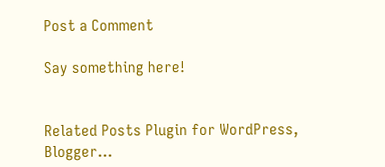Post a Comment

Say something here!


Related Posts Plugin for WordPress, Blogger...